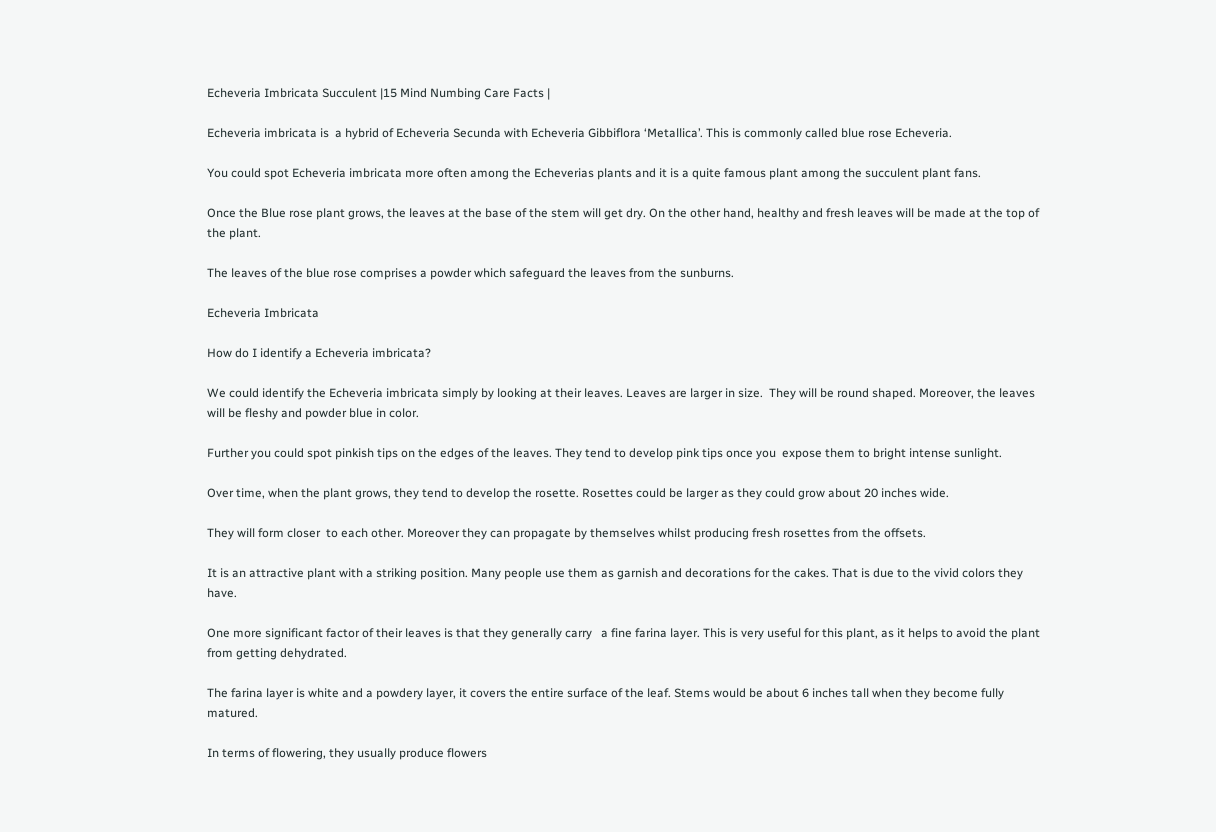Echeveria Imbricata Succulent |15 Mind Numbing Care Facts |

Echeveria imbricata is  a hybrid of Echeveria Secunda with Echeveria Gibbiflora ‘Metallica’. This is commonly called blue rose Echeveria.

You could spot Echeveria imbricata more often among the Echeverias plants and it is a quite famous plant among the succulent plant fans.

Once the Blue rose plant grows, the leaves at the base of the stem will get dry. On the other hand, healthy and fresh leaves will be made at the top of the plant.

The leaves of the blue rose comprises a powder which safeguard the leaves from the sunburns.

Echeveria Imbricata

How do I identify a Echeveria imbricata?

We could identify the Echeveria imbricata simply by looking at their leaves. Leaves are larger in size.  They will be round shaped. Moreover, the leaves will be fleshy and powder blue in color.

Further you could spot pinkish tips on the edges of the leaves. They tend to develop pink tips once you  expose them to bright intense sunlight.

Over time, when the plant grows, they tend to develop the rosette. Rosettes could be larger as they could grow about 20 inches wide.

They will form closer  to each other. Moreover they can propagate by themselves whilst producing fresh rosettes from the offsets.

It is an attractive plant with a striking position. Many people use them as garnish and decorations for the cakes. That is due to the vivid colors they have.

One more significant factor of their leaves is that they generally carry   a fine farina layer. This is very useful for this plant, as it helps to avoid the plant from getting dehydrated.

The farina layer is white and a powdery layer, it covers the entire surface of the leaf. Stems would be about 6 inches tall when they become fully matured.

In terms of flowering, they usually produce flowers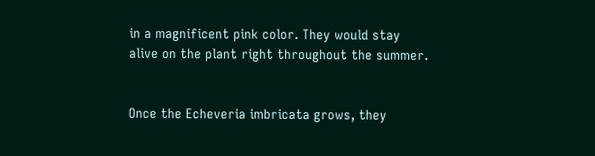in a magnificent pink color. They would stay alive on the plant right throughout the summer.


Once the Echeveria imbricata grows, they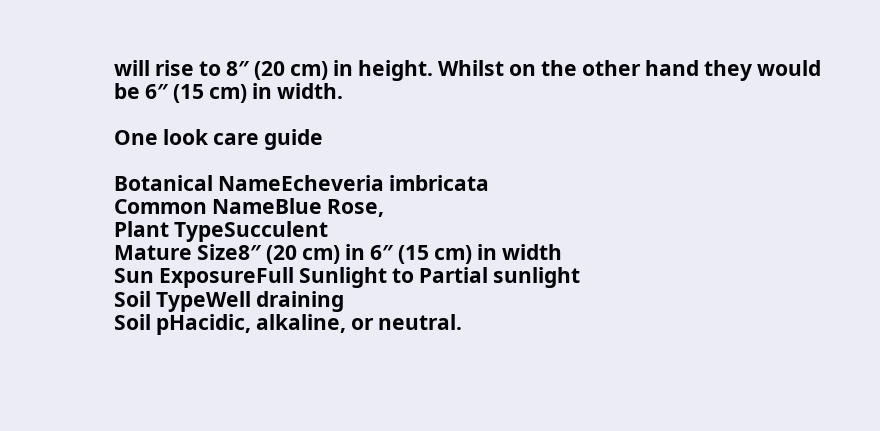will rise to 8″ (20 cm) in height. Whilst on the other hand they would be 6″ (15 cm) in width.

One look care guide

Botanical NameEcheveria imbricata
Common NameBlue Rose,
Plant TypeSucculent
Mature Size8″ (20 cm) in 6″ (15 cm) in width
Sun ExposureFull Sunlight to Partial sunlight
Soil TypeWell draining
Soil pHacidic, alkaline, or neutral.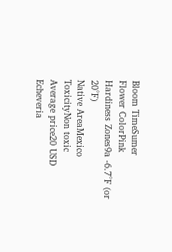Bloom TimeSumer
Flower ColorPink
Hardiness Zones9a -6.7°F (or 20°F)
Native AreaMexico
ToxicityNon toxic
Average price20 USD
Echeveria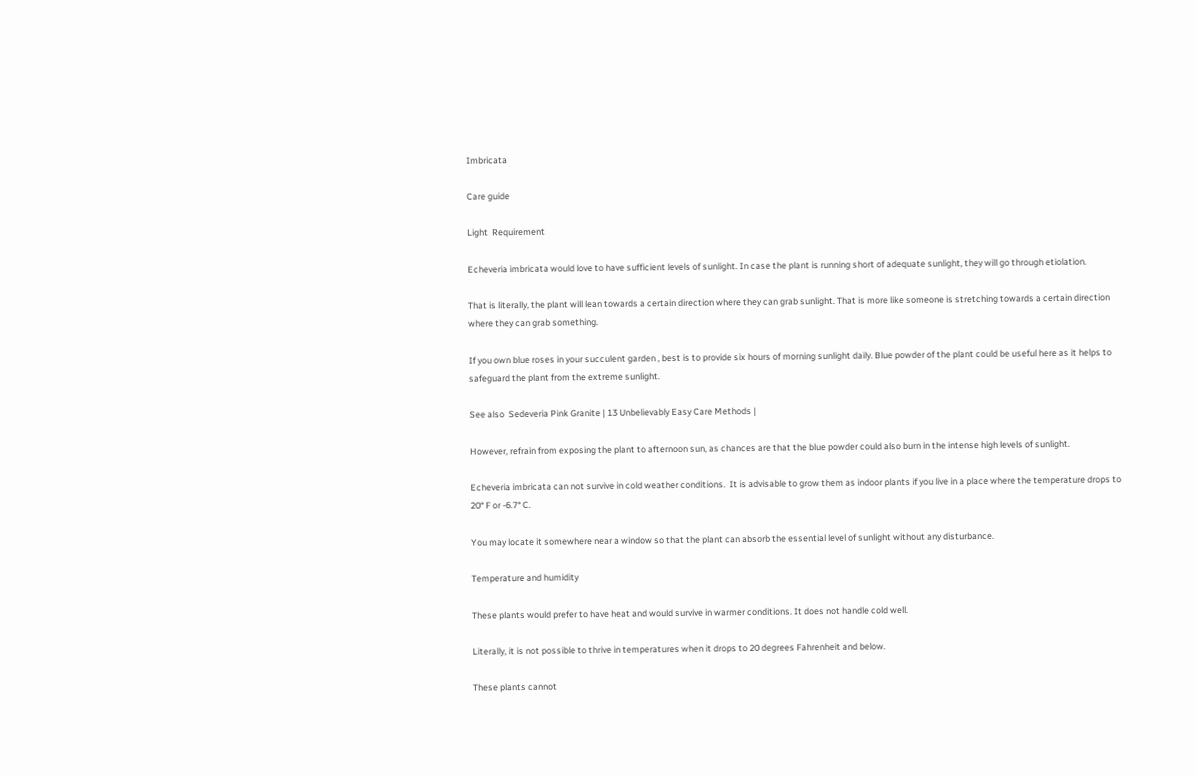Imbricata

Care guide

Light  Requirement

Echeveria imbricata would love to have sufficient levels of sunlight. In case the plant is running short of adequate sunlight, they will go through etiolation.

That is literally, the plant will lean towards a certain direction where they can grab sunlight. That is more like someone is stretching towards a certain direction  where they can grab something.

If you own blue roses in your succulent garden , best is to provide six hours of morning sunlight daily. Blue powder of the plant could be useful here as it helps to safeguard the plant from the extreme sunlight.

See also  Sedeveria Pink Granite | 13 Unbelievably Easy Care Methods |

However, refrain from exposing the plant to afternoon sun, as chances are that the blue powder could also burn in the intense high levels of sunlight.

Echeveria imbricata can not survive in cold weather conditions.  It is advisable to grow them as indoor plants if you live in a place where the temperature drops to 20° F or -6.7° C.

You may locate it somewhere near a window so that the plant can absorb the essential level of sunlight without any disturbance.

Temperature and humidity

These plants would prefer to have heat and would survive in warmer conditions. It does not handle cold well.

Literally, it is not possible to thrive in temperatures when it drops to 20 degrees Fahrenheit and below.

These plants cannot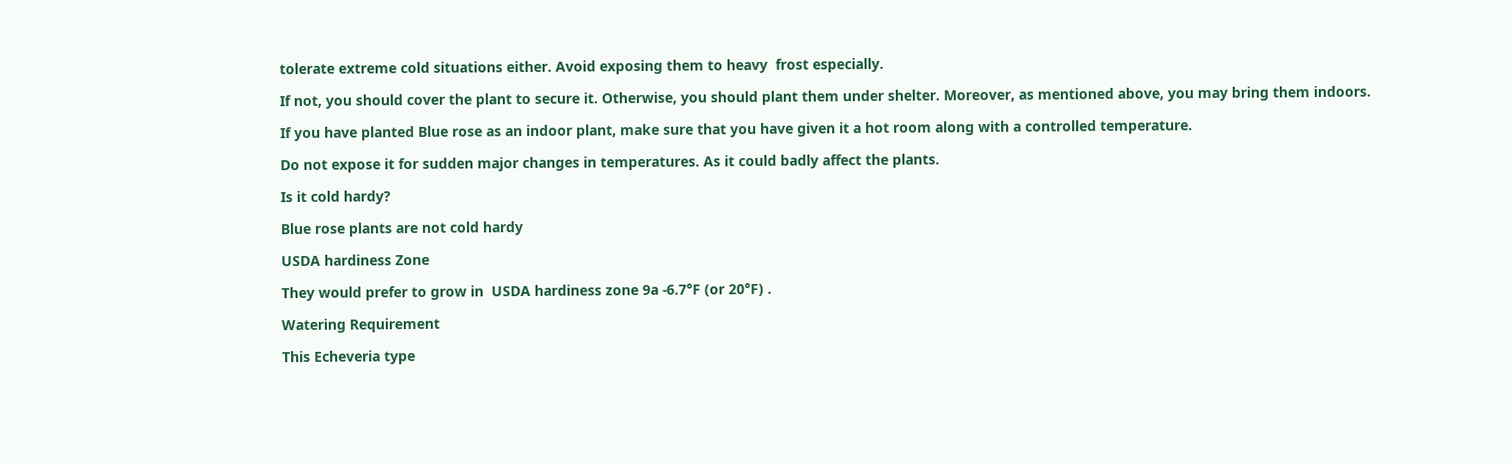tolerate extreme cold situations either. Avoid exposing them to heavy  frost especially.

If not, you should cover the plant to secure it. Otherwise, you should plant them under shelter. Moreover, as mentioned above, you may bring them indoors.

If you have planted Blue rose as an indoor plant, make sure that you have given it a hot room along with a controlled temperature.

Do not expose it for sudden major changes in temperatures. As it could badly affect the plants.

Is it cold hardy?

Blue rose plants are not cold hardy

USDA hardiness Zone

They would prefer to grow in  USDA hardiness zone 9a -6.7°F (or 20°F) .

Watering Requirement

This Echeveria type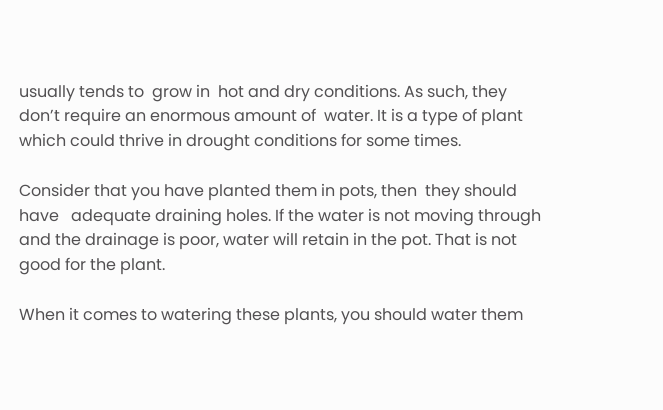usually tends to  grow in  hot and dry conditions. As such, they don’t require an enormous amount of  water. It is a type of plant which could thrive in drought conditions for some times.

Consider that you have planted them in pots, then  they should have   adequate draining holes. If the water is not moving through and the drainage is poor, water will retain in the pot. That is not good for the plant.

When it comes to watering these plants, you should water them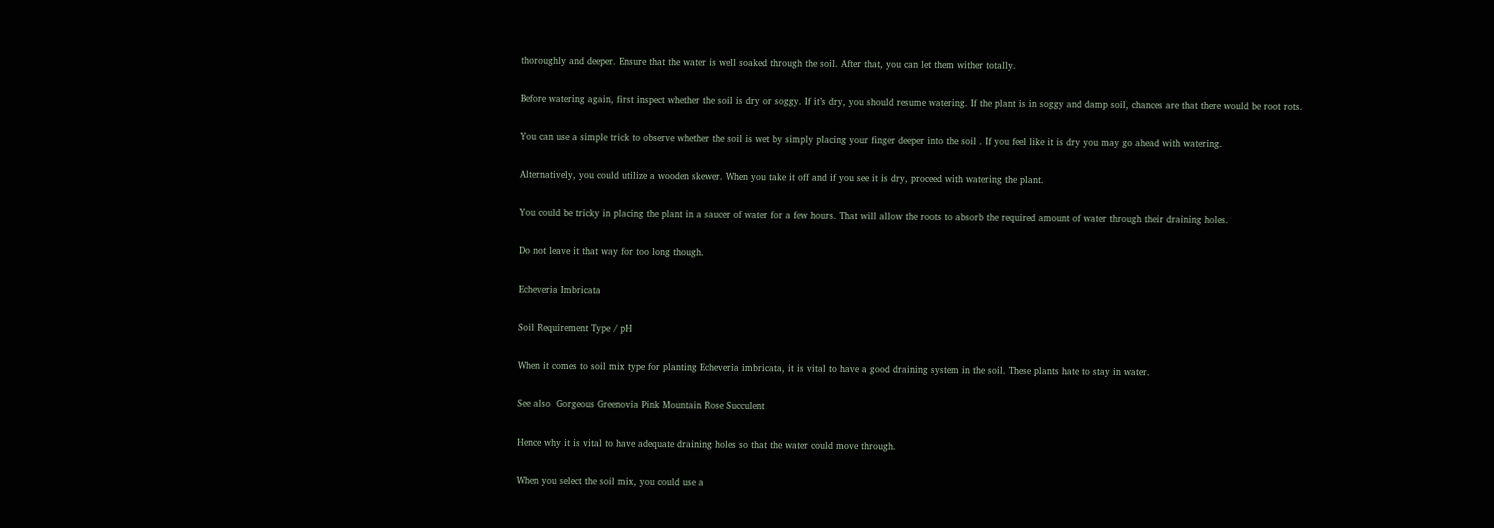thoroughly and deeper. Ensure that the water is well soaked through the soil. After that, you can let them wither totally.

Before watering again, first inspect whether the soil is dry or soggy. If it’s dry, you should resume watering. If the plant is in soggy and damp soil, chances are that there would be root rots.

You can use a simple trick to observe whether the soil is wet by simply placing your finger deeper into the soil . If you feel like it is dry you may go ahead with watering.

Alternatively, you could utilize a wooden skewer. When you take it off and if you see it is dry, proceed with watering the plant.

You could be tricky in placing the plant in a saucer of water for a few hours. That will allow the roots to absorb the required amount of water through their draining holes.

Do not leave it that way for too long though.

Echeveria Imbricata

Soil Requirement Type / pH

When it comes to soil mix type for planting Echeveria imbricata, it is vital to have a good draining system in the soil. These plants hate to stay in water.

See also  Gorgeous Greenovia Pink Mountain Rose Succulent

Hence why it is vital to have adequate draining holes so that the water could move through.

When you select the soil mix, you could use a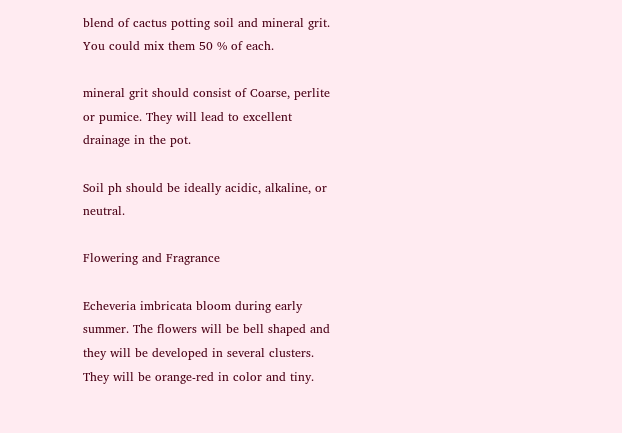blend of cactus potting soil and mineral grit. You could mix them 50 % of each.

mineral grit should consist of Coarse, perlite or pumice. They will lead to excellent drainage in the pot.

Soil ph should be ideally acidic, alkaline, or neutral.

Flowering and Fragrance

Echeveria imbricata bloom during early summer. The flowers will be bell shaped and they will be developed in several clusters. They will be orange-red in color and tiny.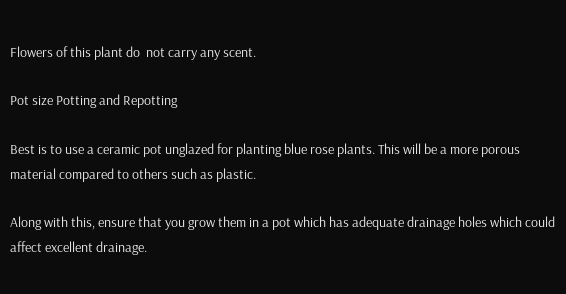Flowers of this plant do  not carry any scent.

Pot size Potting and Repotting

Best is to use a ceramic pot unglazed for planting blue rose plants. This will be a more porous material compared to others such as plastic.

Along with this, ensure that you grow them in a pot which has adequate drainage holes which could affect excellent drainage.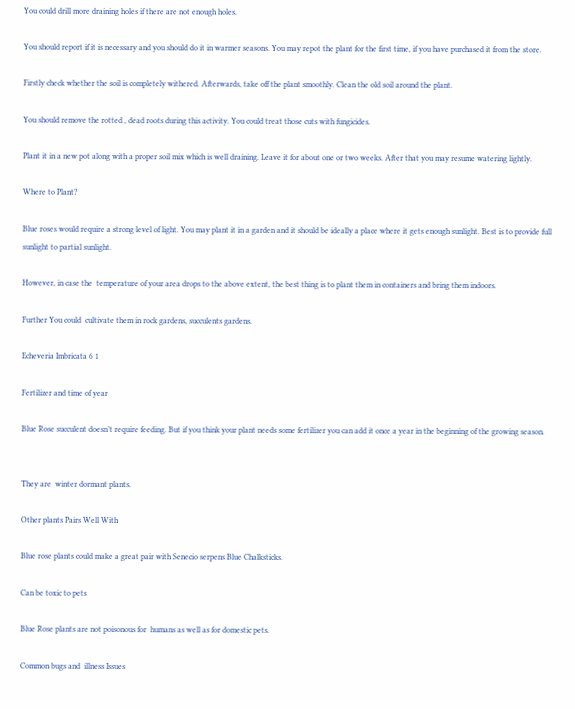You could drill more draining holes if there are not enough holes.

You should report if it is necessary and you should do it in warmer seasons. You may repot the plant for the first time, if you have purchased it from the store.

Firstly check whether the soil is completely withered. Afterwards, take off the plant smoothly. Clean the old soil around the plant.

You should remove the rotted , dead roots during this activity. You could treat those cuts with fungicides.

Plant it in a new pot along with a proper soil mix which is well draining. Leave it for about one or two weeks. After that you may resume watering lightly.

Where to Plant?

Blue roses would require a strong level of light. You may plant it in a garden and it should be ideally a place where it gets enough sunlight. Best is to provide full sunlight to partial sunlight.

However, in case the  temperature of your area drops to the above extent, the best thing is to plant them in containers and bring them indoors.

Further You could  cultivate them in rock gardens, succulents gardens.

Echeveria Imbricata 6 1

Fertilizer and time of year

Blue Rose succulent doesn’t require feeding. But if you think your plant needs some fertilizer you can add it once a year in the beginning of the growing season.


They are  winter dormant plants.

Other plants Pairs Well With

Blue rose plants could make a great pair with Senecio serpens Blue Chalksticks.

Can be toxic to pets

Blue Rose plants are not poisonous for  humans as well as for domestic pets.

Common bugs and  illness Issues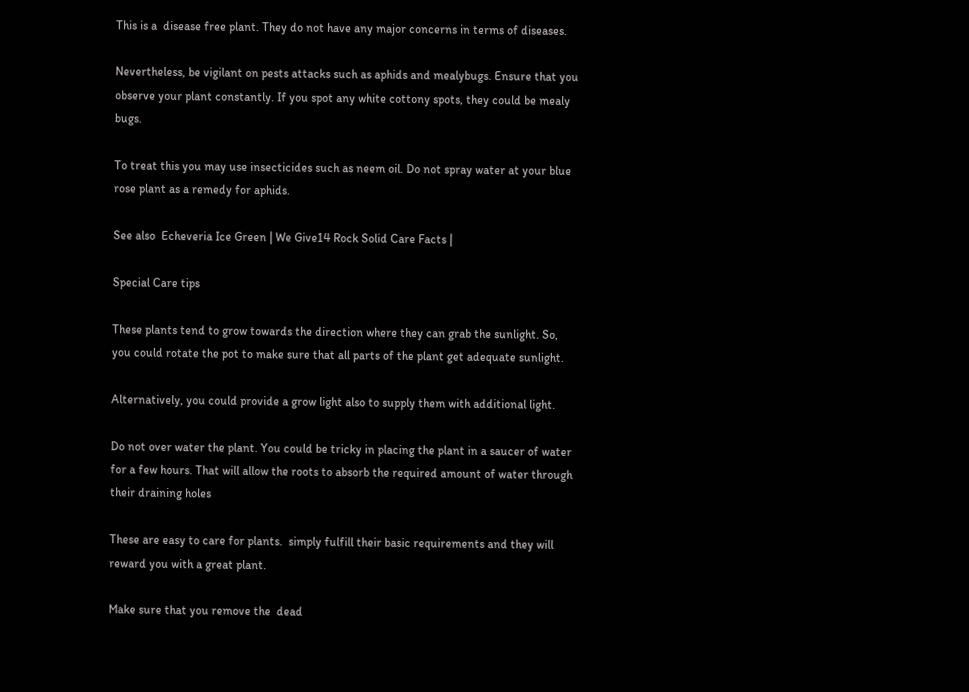This is a  disease free plant. They do not have any major concerns in terms of diseases.

Nevertheless, be vigilant on pests attacks such as aphids and mealybugs. Ensure that you observe your plant constantly. If you spot any white cottony spots, they could be mealy bugs.

To treat this you may use insecticides such as neem oil. Do not spray water at your blue rose plant as a remedy for aphids.

See also  Echeveria Ice Green | We Give14 Rock Solid Care Facts |

Special Care tips

These plants tend to grow towards the direction where they can grab the sunlight. So, you could rotate the pot to make sure that all parts of the plant get adequate sunlight.

Alternatively, you could provide a grow light also to supply them with additional light.

Do not over water the plant. You could be tricky in placing the plant in a saucer of water for a few hours. That will allow the roots to absorb the required amount of water through their draining holes

These are easy to care for plants.  simply fulfill their basic requirements and they will reward you with a great plant.

Make sure that you remove the  dead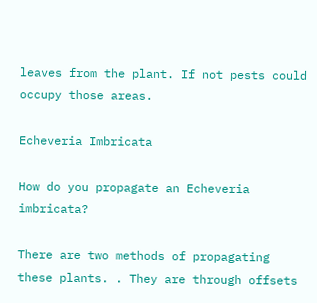leaves from the plant. If not pests could occupy those areas.

Echeveria Imbricata

How do you propagate an Echeveria imbricata?

There are two methods of propagating these plants. . They are through offsets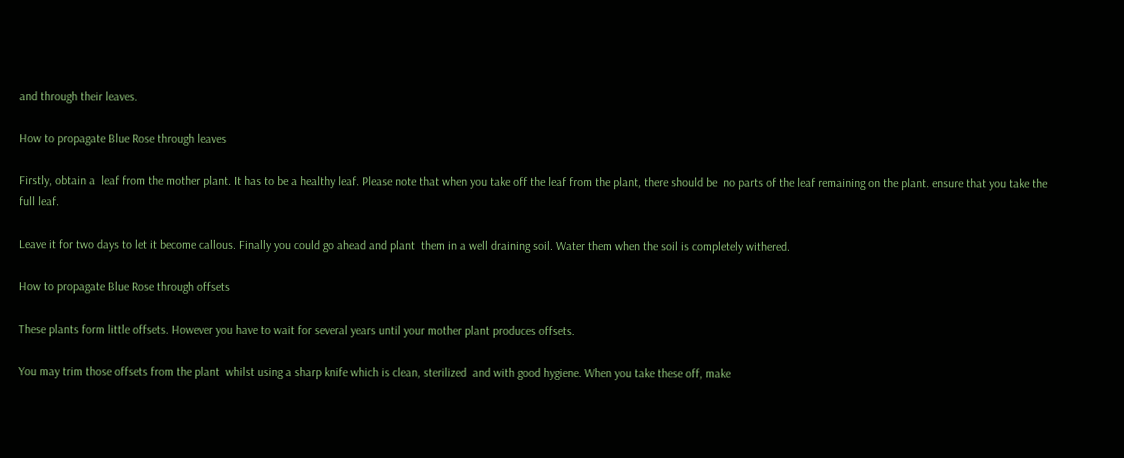and through their leaves.

How to propagate Blue Rose through leaves

Firstly, obtain a  leaf from the mother plant. It has to be a healthy leaf. Please note that when you take off the leaf from the plant, there should be  no parts of the leaf remaining on the plant. ensure that you take the full leaf.

Leave it for two days to let it become callous. Finally you could go ahead and plant  them in a well draining soil. Water them when the soil is completely withered.

How to propagate Blue Rose through offsets

These plants form little offsets. However you have to wait for several years until your mother plant produces offsets.

You may trim those offsets from the plant  whilst using a sharp knife which is clean, sterilized  and with good hygiene. When you take these off, make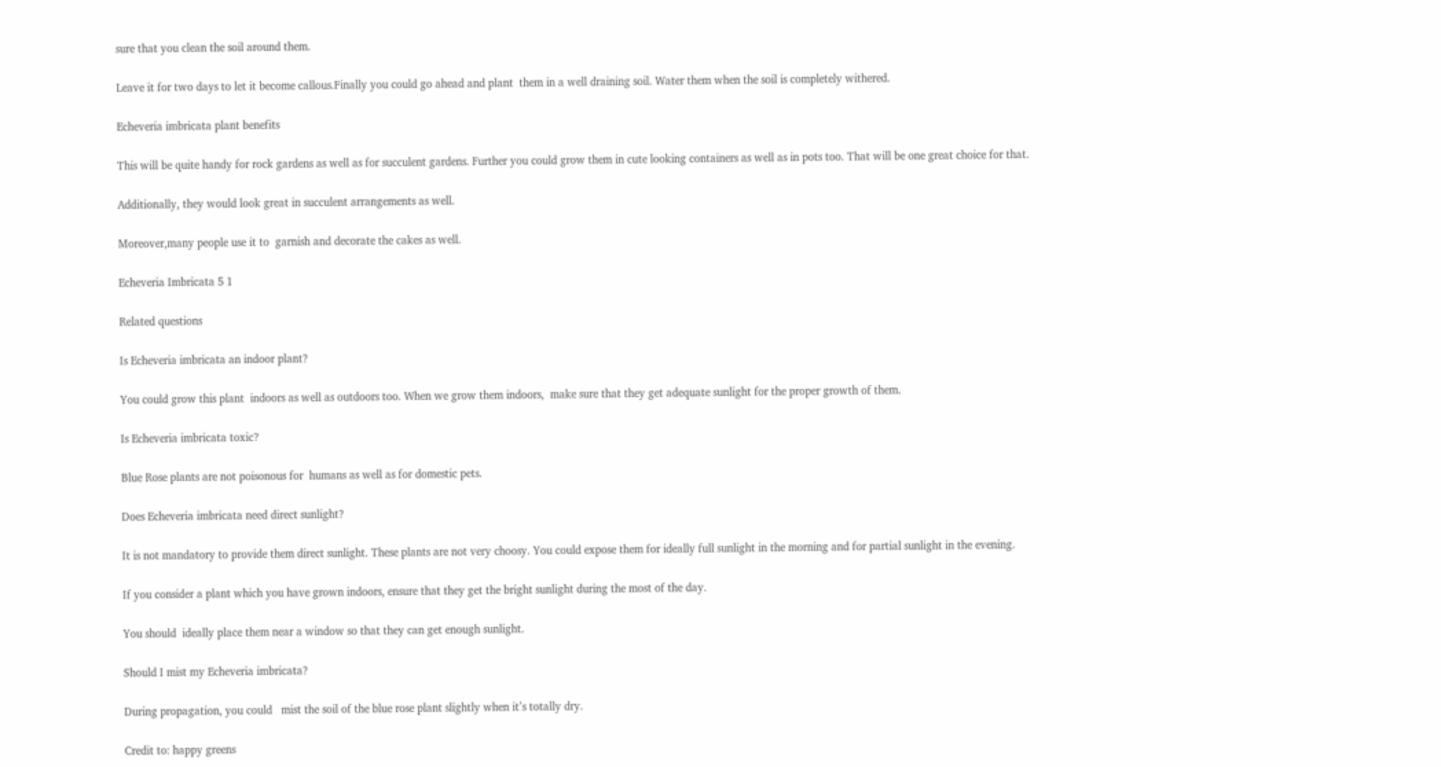sure that you clean the soil around them.

Leave it for two days to let it become callous.Finally you could go ahead and plant  them in a well draining soil. Water them when the soil is completely withered.

Echeveria imbricata plant benefits

This will be quite handy for rock gardens as well as for succulent gardens. Further you could grow them in cute looking containers as well as in pots too. That will be one great choice for that.

Additionally, they would look great in succulent arrangements as well.

Moreover,many people use it to  garnish and decorate the cakes as well.

Echeveria Imbricata 5 1

Related questions

Is Echeveria imbricata an indoor plant?

You could grow this plant  indoors as well as outdoors too. When we grow them indoors,  make sure that they get adequate sunlight for the proper growth of them.

Is Echeveria imbricata toxic?

Blue Rose plants are not poisonous for  humans as well as for domestic pets.

Does Echeveria imbricata need direct sunlight?

It is not mandatory to provide them direct sunlight. These plants are not very choosy. You could expose them for ideally full sunlight in the morning and for partial sunlight in the evening.

If you consider a plant which you have grown indoors, ensure that they get the bright sunlight during the most of the day.

You should  ideally place them near a window so that they can get enough sunlight.

Should I mist my Echeveria imbricata?

During propagation, you could   mist the soil of the blue rose plant slightly when it’s totally dry.

Credit to: happy greens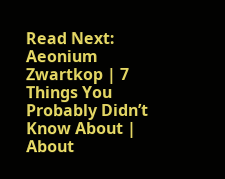Read Next: Aeonium Zwartkop | 7 Things You Probably Didn’t Know About |
About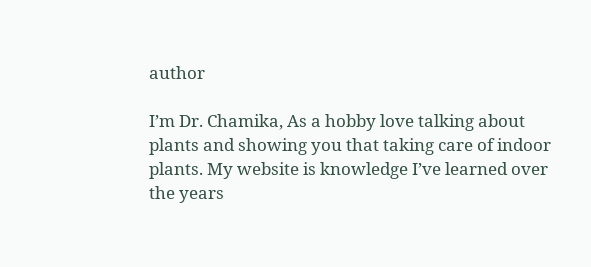author

I’m Dr. Chamika, As a hobby love talking about plants and showing you that taking care of indoor plants. My website is knowledge I’ve learned over the years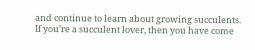and continue to learn about growing succulents. If you’re a succulent lover, then you have come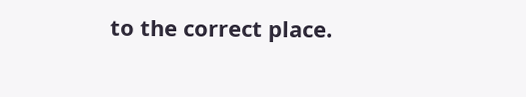to the correct place.